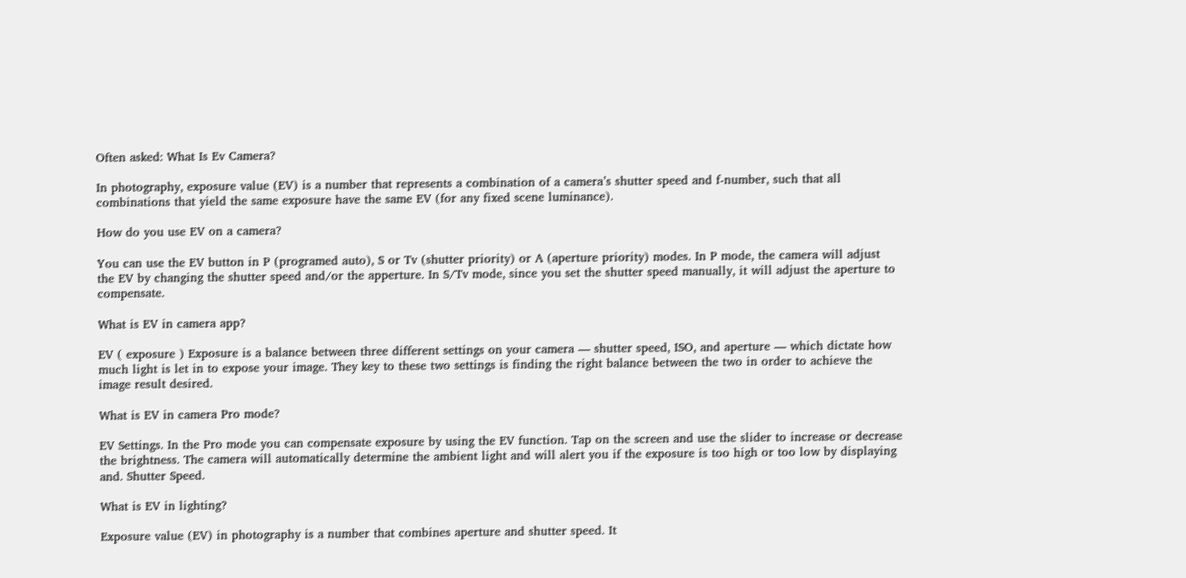Often asked: What Is Ev Camera?

In photography, exposure value (EV) is a number that represents a combination of a camera’s shutter speed and f-number, such that all combinations that yield the same exposure have the same EV (for any fixed scene luminance).

How do you use EV on a camera?

You can use the EV button in P (programed auto), S or Tv (shutter priority) or A (aperture priority) modes. In P mode, the camera will adjust the EV by changing the shutter speed and/or the apperture. In S/Tv mode, since you set the shutter speed manually, it will adjust the aperture to compensate.

What is EV in camera app?

EV ( exposure ) Exposure is a balance between three different settings on your camera — shutter speed, ISO, and aperture — which dictate how much light is let in to expose your image. They key to these two settings is finding the right balance between the two in order to achieve the image result desired.

What is EV in camera Pro mode?

EV Settings. In the Pro mode you can compensate exposure by using the EV function. Tap on the screen and use the slider to increase or decrease the brightness. The camera will automatically determine the ambient light and will alert you if the exposure is too high or too low by displaying and. Shutter Speed.

What is EV in lighting?

Exposure value (EV) in photography is a number that combines aperture and shutter speed. It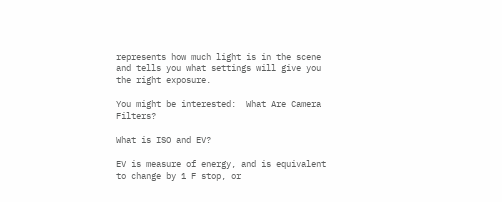represents how much light is in the scene and tells you what settings will give you the right exposure.

You might be interested:  What Are Camera Filters?

What is ISO and EV?

EV is measure of energy, and is equivalent to change by 1 F stop, or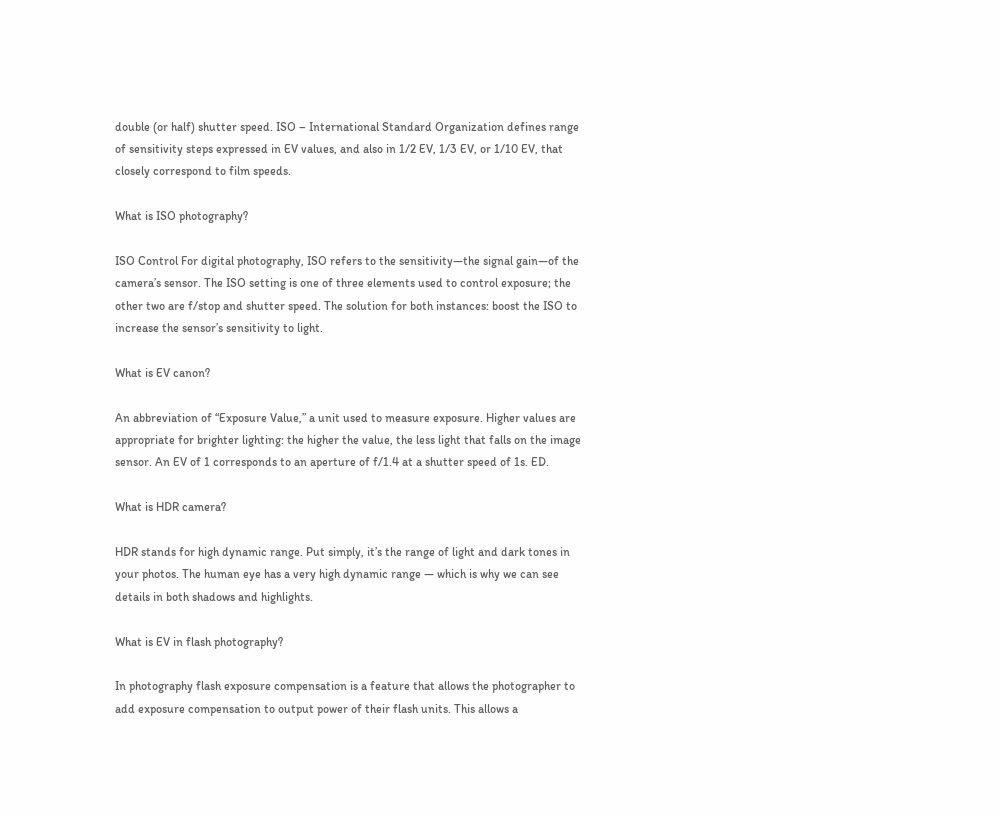double (or half) shutter speed. ISO – International Standard Organization defines range of sensitivity steps expressed in EV values, and also in 1/2 EV, 1/3 EV, or 1/10 EV, that closely correspond to film speeds.

What is ISO photography?

ISO Control For digital photography, ISO refers to the sensitivity—the signal gain—of the camera’s sensor. The ISO setting is one of three elements used to control exposure; the other two are f/stop and shutter speed. The solution for both instances: boost the ISO to increase the sensor’s sensitivity to light.

What is EV canon?

An abbreviation of “Exposure Value,” a unit used to measure exposure. Higher values are appropriate for brighter lighting: the higher the value, the less light that falls on the image sensor. An EV of 1 corresponds to an aperture of f/1.4 at a shutter speed of 1s. ED.

What is HDR camera?

HDR stands for high dynamic range. Put simply, it’s the range of light and dark tones in your photos. The human eye has a very high dynamic range — which is why we can see details in both shadows and highlights.

What is EV in flash photography?

In photography flash exposure compensation is a feature that allows the photographer to add exposure compensation to output power of their flash units. This allows a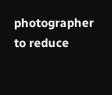photographer to reduce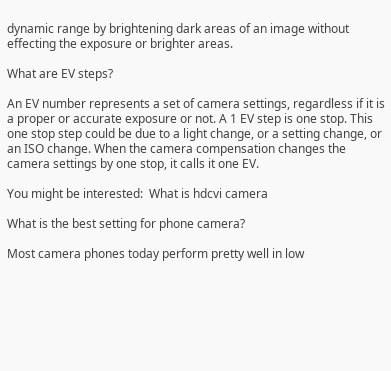dynamic range by brightening dark areas of an image without effecting the exposure or brighter areas.

What are EV steps?

An EV number represents a set of camera settings, regardless if it is a proper or accurate exposure or not. A 1 EV step is one stop. This one stop step could be due to a light change, or a setting change, or an ISO change. When the camera compensation changes the camera settings by one stop, it calls it one EV.

You might be interested:  What is hdcvi camera

What is the best setting for phone camera?

Most camera phones today perform pretty well in low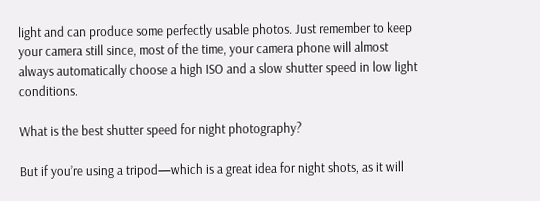light and can produce some perfectly usable photos. Just remember to keep your camera still since, most of the time, your camera phone will almost always automatically choose a high ISO and a slow shutter speed in low light conditions.

What is the best shutter speed for night photography?

But if you’re using a tripod—which is a great idea for night shots, as it will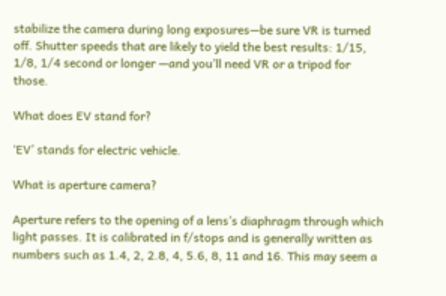stabilize the camera during long exposures—be sure VR is turned off. Shutter speeds that are likely to yield the best results: 1/15, 1/8, 1/4 second or longer —and you’ll need VR or a tripod for those.

What does EV stand for?

‘EV’ stands for electric vehicle.

What is aperture camera?

Aperture refers to the opening of a lens’s diaphragm through which light passes. It is calibrated in f/stops and is generally written as numbers such as 1.4, 2, 2.8, 4, 5.6, 8, 11 and 16. This may seem a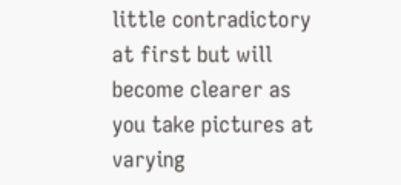little contradictory at first but will become clearer as you take pictures at varying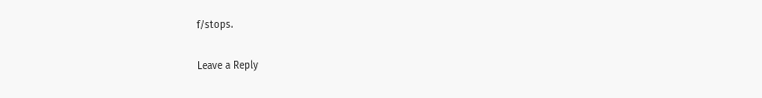f/stops.

Leave a Reply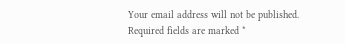Your email address will not be published. Required fields are marked *